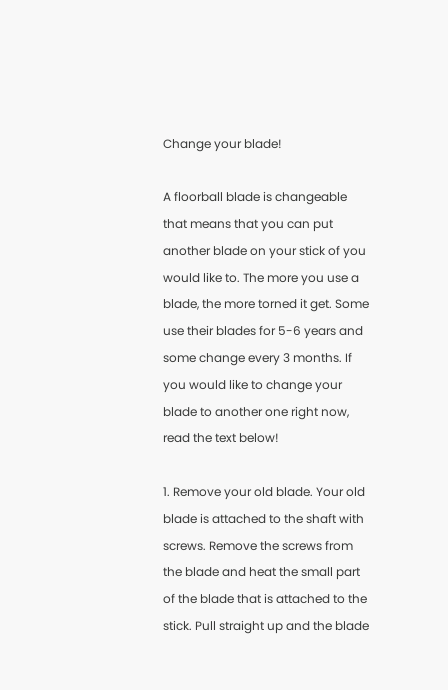Change your blade!

A floorball blade is changeable that means that you can put another blade on your stick of you would like to. The more you use a blade, the more torned it get. Some use their blades for 5-6 years and some change every 3 months. If you would like to change your blade to another one right now, read the text below!

1. Remove your old blade. Your old blade is attached to the shaft with screws. Remove the screws from the blade and heat the small part of the blade that is attached to the stick. Pull straight up and the blade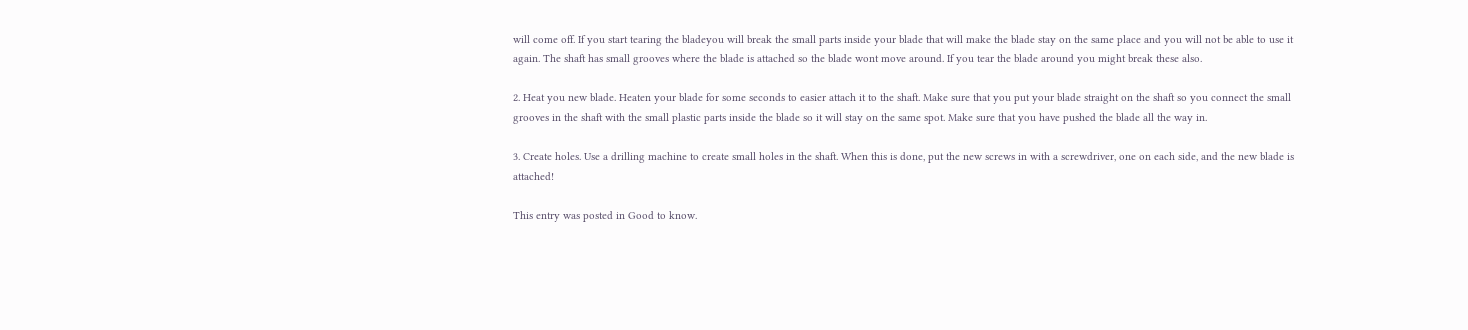will come off. If you start tearing the bladeyou will break the small parts inside your blade that will make the blade stay on the same place and you will not be able to use it again. The shaft has small grooves where the blade is attached so the blade wont move around. If you tear the blade around you might break these also.

2. Heat you new blade. Heaten your blade for some seconds to easier attach it to the shaft. Make sure that you put your blade straight on the shaft so you connect the small grooves in the shaft with the small plastic parts inside the blade so it will stay on the same spot. Make sure that you have pushed the blade all the way in.

3. Create holes. Use a drilling machine to create small holes in the shaft. When this is done, put the new screws in with a screwdriver, one on each side, and the new blade is attached!

This entry was posted in Good to know.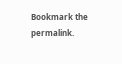Bookmark the permalink.